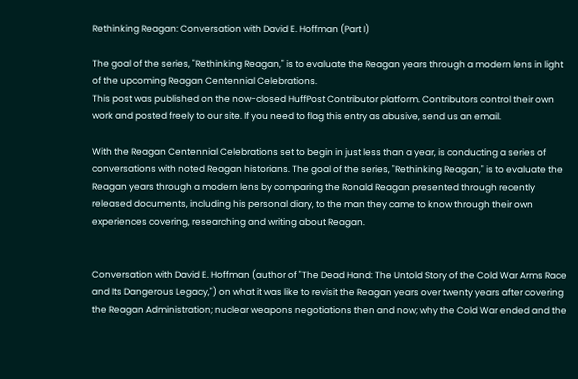Rethinking Reagan: Conversation with David E. Hoffman (Part I)

The goal of the series, "Rethinking Reagan," is to evaluate the Reagan years through a modern lens in light of the upcoming Reagan Centennial Celebrations.
This post was published on the now-closed HuffPost Contributor platform. Contributors control their own work and posted freely to our site. If you need to flag this entry as abusive, send us an email.

With the Reagan Centennial Celebrations set to begin in just less than a year, is conducting a series of conversations with noted Reagan historians. The goal of the series, "Rethinking Reagan," is to evaluate the Reagan years through a modern lens by comparing the Ronald Reagan presented through recently released documents, including his personal diary, to the man they came to know through their own experiences covering, researching and writing about Reagan.


Conversation with David E. Hoffman (author of "The Dead Hand: The Untold Story of the Cold War Arms Race and Its Dangerous Legacy,") on what it was like to revisit the Reagan years over twenty years after covering the Reagan Administration; nuclear weapons negotiations then and now; why the Cold War ended and the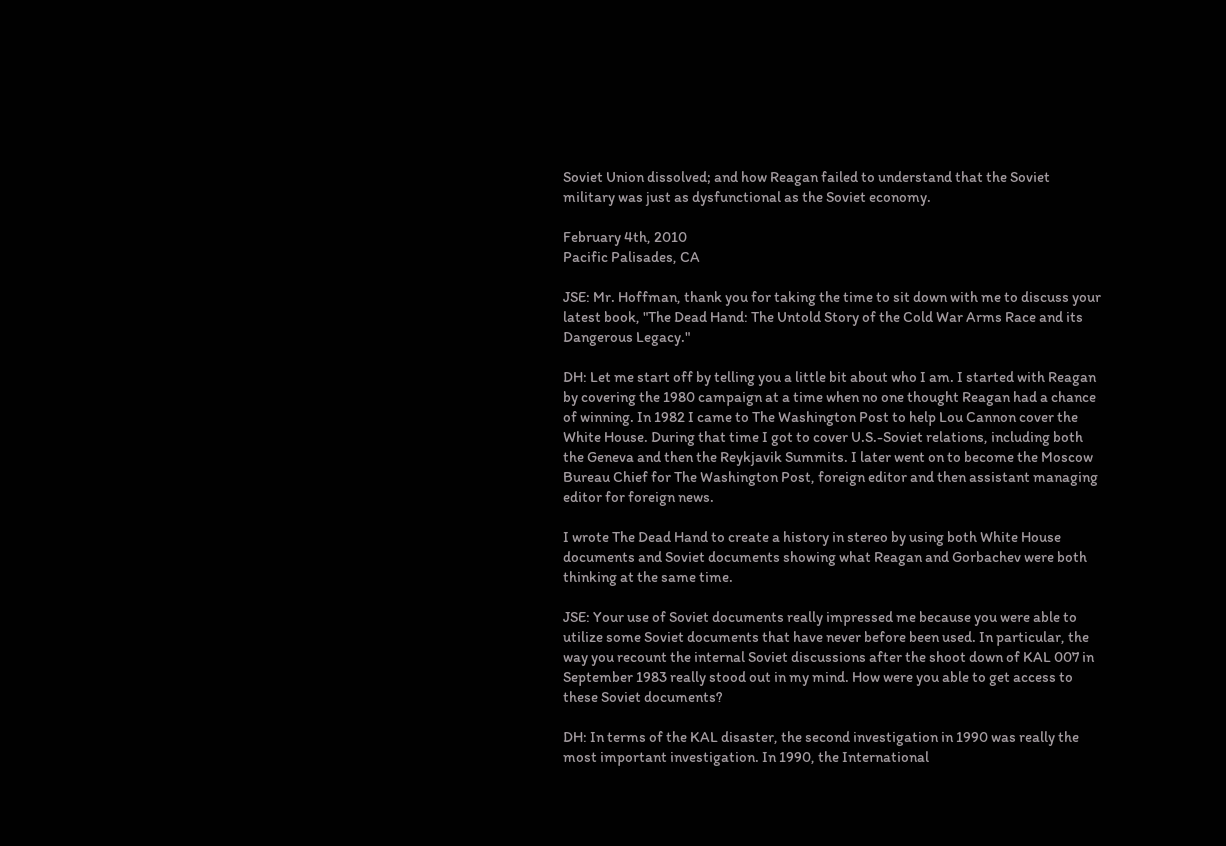Soviet Union dissolved; and how Reagan failed to understand that the Soviet military was just as dysfunctional as the Soviet economy.

February 4th, 2010
Pacific Palisades, CA

JSE: Mr. Hoffman, thank you for taking the time to sit down with me to discuss your latest book, "The Dead Hand: The Untold Story of the Cold War Arms Race and its Dangerous Legacy."

DH: Let me start off by telling you a little bit about who I am. I started with Reagan by covering the 1980 campaign at a time when no one thought Reagan had a chance of winning. In 1982 I came to The Washington Post to help Lou Cannon cover the White House. During that time I got to cover U.S.-Soviet relations, including both the Geneva and then the Reykjavik Summits. I later went on to become the Moscow Bureau Chief for The Washington Post, foreign editor and then assistant managing editor for foreign news.

I wrote The Dead Hand to create a history in stereo by using both White House documents and Soviet documents showing what Reagan and Gorbachev were both thinking at the same time.

JSE: Your use of Soviet documents really impressed me because you were able to utilize some Soviet documents that have never before been used. In particular, the way you recount the internal Soviet discussions after the shoot down of KAL 007 in September 1983 really stood out in my mind. How were you able to get access to these Soviet documents?

DH: In terms of the KAL disaster, the second investigation in 1990 was really the most important investigation. In 1990, the International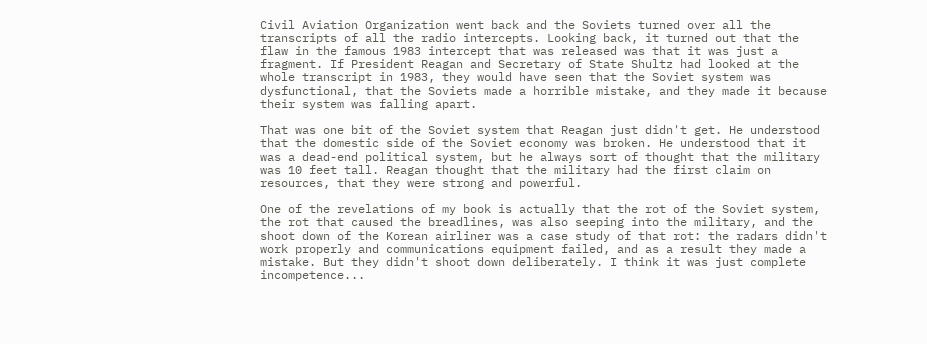Civil Aviation Organization went back and the Soviets turned over all the transcripts of all the radio intercepts. Looking back, it turned out that the flaw in the famous 1983 intercept that was released was that it was just a fragment. If President Reagan and Secretary of State Shultz had looked at the whole transcript in 1983, they would have seen that the Soviet system was dysfunctional, that the Soviets made a horrible mistake, and they made it because their system was falling apart.

That was one bit of the Soviet system that Reagan just didn't get. He understood that the domestic side of the Soviet economy was broken. He understood that it was a dead-end political system, but he always sort of thought that the military was 10 feet tall. Reagan thought that the military had the first claim on resources, that they were strong and powerful.

One of the revelations of my book is actually that the rot of the Soviet system, the rot that caused the breadlines, was also seeping into the military, and the shoot down of the Korean airliner was a case study of that rot: the radars didn't work properly and communications equipment failed, and as a result they made a mistake. But they didn't shoot down deliberately. I think it was just complete incompetence...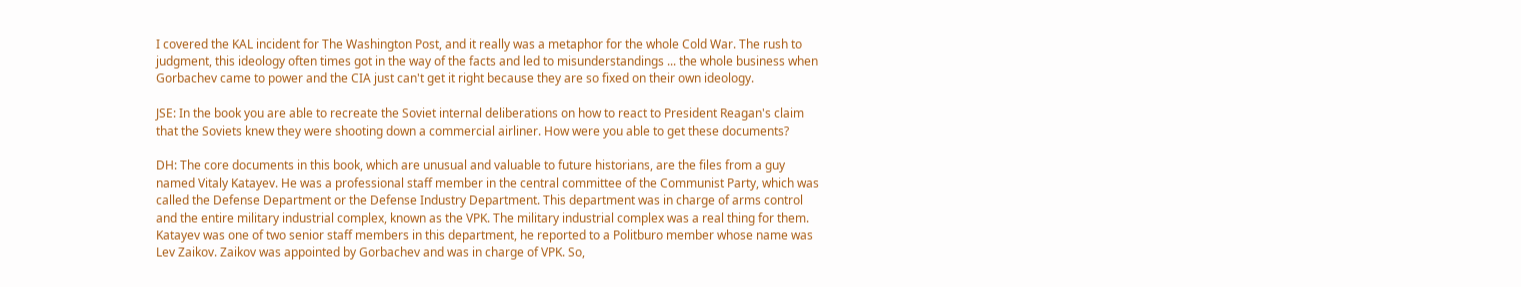I covered the KAL incident for The Washington Post, and it really was a metaphor for the whole Cold War. The rush to judgment, this ideology often times got in the way of the facts and led to misunderstandings ... the whole business when Gorbachev came to power and the CIA just can't get it right because they are so fixed on their own ideology.

JSE: In the book you are able to recreate the Soviet internal deliberations on how to react to President Reagan's claim that the Soviets knew they were shooting down a commercial airliner. How were you able to get these documents?

DH: The core documents in this book, which are unusual and valuable to future historians, are the files from a guy named Vitaly Katayev. He was a professional staff member in the central committee of the Communist Party, which was called the Defense Department or the Defense Industry Department. This department was in charge of arms control and the entire military industrial complex, known as the VPK. The military industrial complex was a real thing for them. Katayev was one of two senior staff members in this department, he reported to a Politburo member whose name was Lev Zaikov. Zaikov was appointed by Gorbachev and was in charge of VPK. So,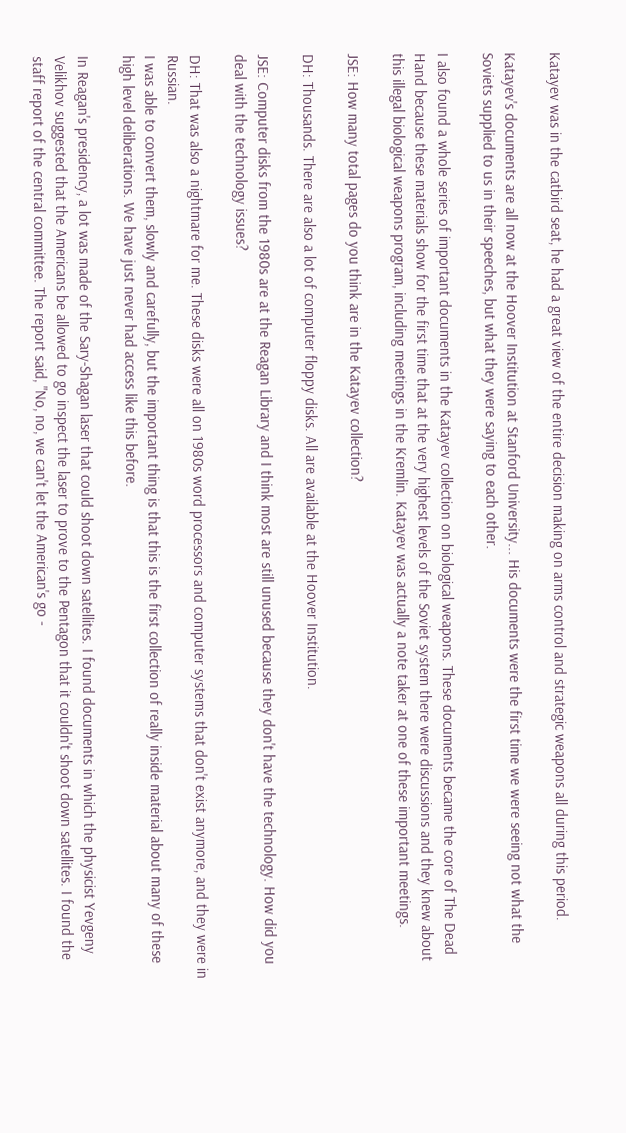Katayev was in the catbird seat, he had a great view of the entire decision making on arms control and strategic weapons all during this period.

Katayev's documents are all now at the Hoover Institution at Stanford University... His documents were the first time we were seeing not what the Soviets supplied to us in their speeches, but what they were saying to each other.

I also found a whole series of important documents in the Katayev collection on biological weapons. These documents became the core of The Dead Hand because these materials show for the first time that at the very highest levels of the Soviet system there were discussions and they knew about this illegal biological weapons program, including meetings in the Kremlin. Katayev was actually a note taker at one of these important meetings.

JSE: How many total pages do you think are in the Katayev collection?

DH: Thousands. There are also a lot of computer floppy disks. All are available at the Hoover Institution.

JSE: Computer disks from the 1980s are at the Reagan Library and I think most are still unused because they don't have the technology. How did you deal with the technology issues?

DH: That was also a nightmare for me. These disks were all on 1980s word processors and computer systems that don't exist anymore, and they were in Russian.
I was able to convert them, slowly and carefully, but the important thing is that this is the first collection of really inside material about many of these high level deliberations. We have just never had access like this before.

In Reagan's presidency, a lot was made of the Sary-Shagan laser that could shoot down satellites. I found documents in which the physicist Yevgeny Velikhov suggested that the Americans be allowed to go inspect the laser to prove to the Pentagon that it couldn't shoot down satellites. I found the staff report of the central committee. The report said, "No, no, we can't let the American's go -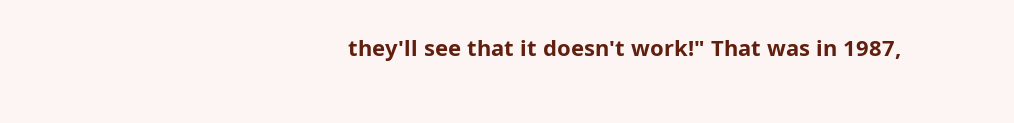they'll see that it doesn't work!" That was in 1987,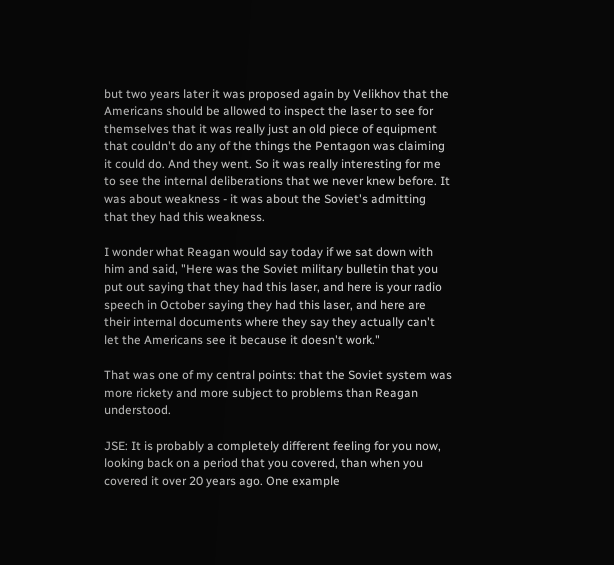but two years later it was proposed again by Velikhov that the Americans should be allowed to inspect the laser to see for themselves that it was really just an old piece of equipment that couldn't do any of the things the Pentagon was claiming it could do. And they went. So it was really interesting for me to see the internal deliberations that we never knew before. It was about weakness - it was about the Soviet's admitting that they had this weakness.

I wonder what Reagan would say today if we sat down with him and said, "Here was the Soviet military bulletin that you put out saying that they had this laser, and here is your radio speech in October saying they had this laser, and here are their internal documents where they say they actually can't let the Americans see it because it doesn't work."

That was one of my central points: that the Soviet system was more rickety and more subject to problems than Reagan understood.

JSE: It is probably a completely different feeling for you now, looking back on a period that you covered, than when you covered it over 20 years ago. One example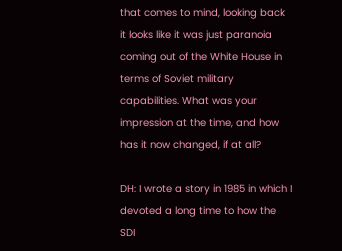that comes to mind, looking back it looks like it was just paranoia coming out of the White House in terms of Soviet military capabilities. What was your impression at the time, and how has it now changed, if at all?

DH: I wrote a story in 1985 in which I devoted a long time to how the SDI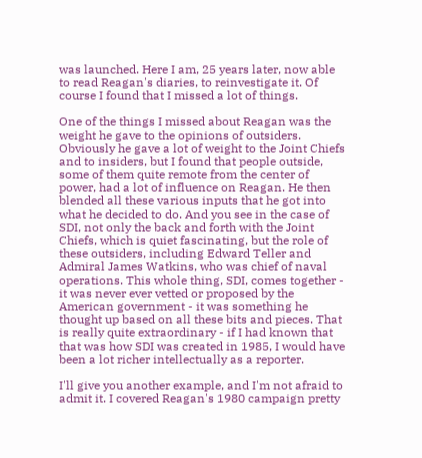was launched. Here I am, 25 years later, now able to read Reagan's diaries, to reinvestigate it. Of course I found that I missed a lot of things.

One of the things I missed about Reagan was the weight he gave to the opinions of outsiders. Obviously he gave a lot of weight to the Joint Chiefs and to insiders, but I found that people outside, some of them quite remote from the center of power, had a lot of influence on Reagan. He then blended all these various inputs that he got into what he decided to do. And you see in the case of SDI, not only the back and forth with the Joint Chiefs, which is quiet fascinating, but the role of these outsiders, including Edward Teller and Admiral James Watkins, who was chief of naval operations. This whole thing, SDI, comes together - it was never ever vetted or proposed by the American government - it was something he thought up based on all these bits and pieces. That is really quite extraordinary - if I had known that that was how SDI was created in 1985, I would have been a lot richer intellectually as a reporter.

I'll give you another example, and I'm not afraid to admit it. I covered Reagan's 1980 campaign pretty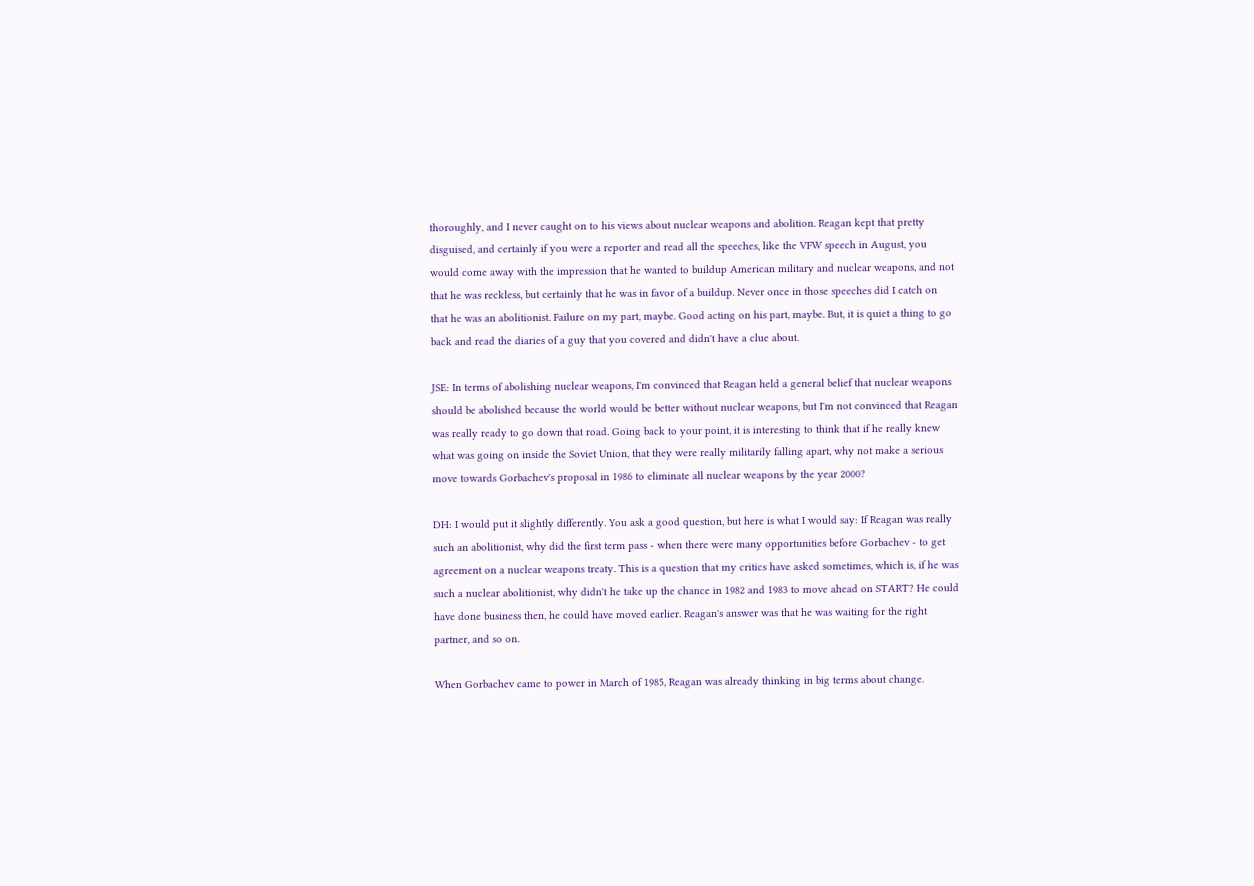thoroughly, and I never caught on to his views about nuclear weapons and abolition. Reagan kept that pretty disguised, and certainly if you were a reporter and read all the speeches, like the VFW speech in August, you would come away with the impression that he wanted to buildup American military and nuclear weapons, and not that he was reckless, but certainly that he was in favor of a buildup. Never once in those speeches did I catch on that he was an abolitionist. Failure on my part, maybe. Good acting on his part, maybe. But, it is quiet a thing to go back and read the diaries of a guy that you covered and didn't have a clue about.

JSE: In terms of abolishing nuclear weapons, I'm convinced that Reagan held a general belief that nuclear weapons should be abolished because the world would be better without nuclear weapons, but I'm not convinced that Reagan was really ready to go down that road. Going back to your point, it is interesting to think that if he really knew what was going on inside the Soviet Union, that they were really militarily falling apart, why not make a serious move towards Gorbachev's proposal in 1986 to eliminate all nuclear weapons by the year 2000?

DH: I would put it slightly differently. You ask a good question, but here is what I would say: If Reagan was really such an abolitionist, why did the first term pass - when there were many opportunities before Gorbachev - to get agreement on a nuclear weapons treaty. This is a question that my critics have asked sometimes, which is, if he was such a nuclear abolitionist, why didn't he take up the chance in 1982 and 1983 to move ahead on START? He could have done business then, he could have moved earlier. Reagan's answer was that he was waiting for the right partner, and so on.

When Gorbachev came to power in March of 1985, Reagan was already thinking in big terms about change.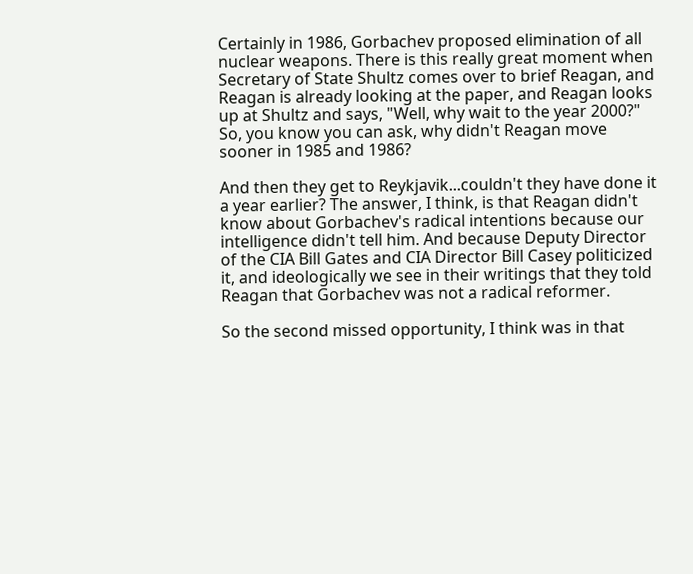Certainly in 1986, Gorbachev proposed elimination of all nuclear weapons. There is this really great moment when Secretary of State Shultz comes over to brief Reagan, and Reagan is already looking at the paper, and Reagan looks up at Shultz and says, "Well, why wait to the year 2000?" So, you know you can ask, why didn't Reagan move sooner in 1985 and 1986?

And then they get to Reykjavik...couldn't they have done it a year earlier? The answer, I think, is that Reagan didn't know about Gorbachev's radical intentions because our intelligence didn't tell him. And because Deputy Director of the CIA Bill Gates and CIA Director Bill Casey politicized it, and ideologically we see in their writings that they told Reagan that Gorbachev was not a radical reformer.

So the second missed opportunity, I think was in that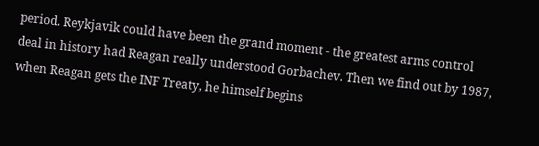period. Reykjavik could have been the grand moment - the greatest arms control deal in history had Reagan really understood Gorbachev. Then we find out by 1987, when Reagan gets the INF Treaty, he himself begins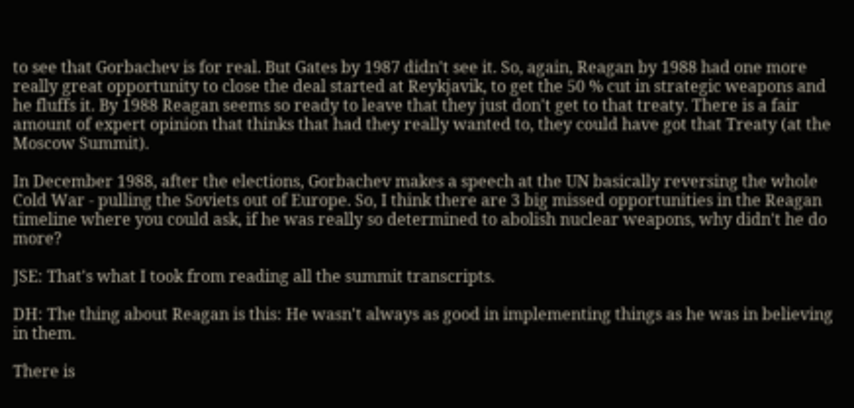to see that Gorbachev is for real. But Gates by 1987 didn't see it. So, again, Reagan by 1988 had one more really great opportunity to close the deal started at Reykjavik, to get the 50 % cut in strategic weapons and he fluffs it. By 1988 Reagan seems so ready to leave that they just don't get to that treaty. There is a fair amount of expert opinion that thinks that had they really wanted to, they could have got that Treaty (at the Moscow Summit).

In December 1988, after the elections, Gorbachev makes a speech at the UN basically reversing the whole Cold War - pulling the Soviets out of Europe. So, I think there are 3 big missed opportunities in the Reagan timeline where you could ask, if he was really so determined to abolish nuclear weapons, why didn't he do more?

JSE: That's what I took from reading all the summit transcripts.

DH: The thing about Reagan is this: He wasn't always as good in implementing things as he was in believing in them.

There is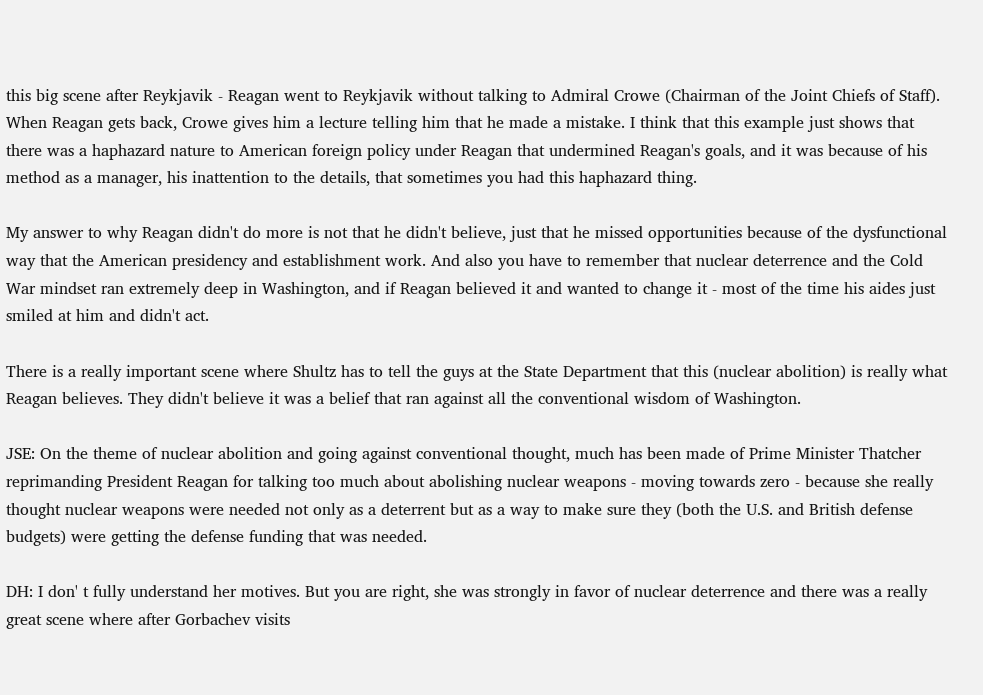this big scene after Reykjavik - Reagan went to Reykjavik without talking to Admiral Crowe (Chairman of the Joint Chiefs of Staff). When Reagan gets back, Crowe gives him a lecture telling him that he made a mistake. I think that this example just shows that there was a haphazard nature to American foreign policy under Reagan that undermined Reagan's goals, and it was because of his method as a manager, his inattention to the details, that sometimes you had this haphazard thing.

My answer to why Reagan didn't do more is not that he didn't believe, just that he missed opportunities because of the dysfunctional way that the American presidency and establishment work. And also you have to remember that nuclear deterrence and the Cold War mindset ran extremely deep in Washington, and if Reagan believed it and wanted to change it - most of the time his aides just smiled at him and didn't act.

There is a really important scene where Shultz has to tell the guys at the State Department that this (nuclear abolition) is really what Reagan believes. They didn't believe it was a belief that ran against all the conventional wisdom of Washington.

JSE: On the theme of nuclear abolition and going against conventional thought, much has been made of Prime Minister Thatcher reprimanding President Reagan for talking too much about abolishing nuclear weapons - moving towards zero - because she really thought nuclear weapons were needed not only as a deterrent but as a way to make sure they (both the U.S. and British defense budgets) were getting the defense funding that was needed.

DH: I don' t fully understand her motives. But you are right, she was strongly in favor of nuclear deterrence and there was a really great scene where after Gorbachev visits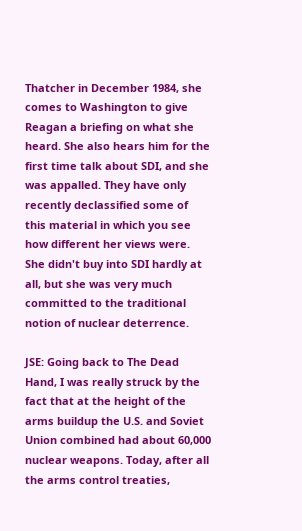Thatcher in December 1984, she comes to Washington to give Reagan a briefing on what she heard. She also hears him for the first time talk about SDI, and she was appalled. They have only recently declassified some of this material in which you see how different her views were. She didn't buy into SDI hardly at all, but she was very much committed to the traditional notion of nuclear deterrence.

JSE: Going back to The Dead Hand, I was really struck by the fact that at the height of the arms buildup the U.S. and Soviet Union combined had about 60,000 nuclear weapons. Today, after all the arms control treaties,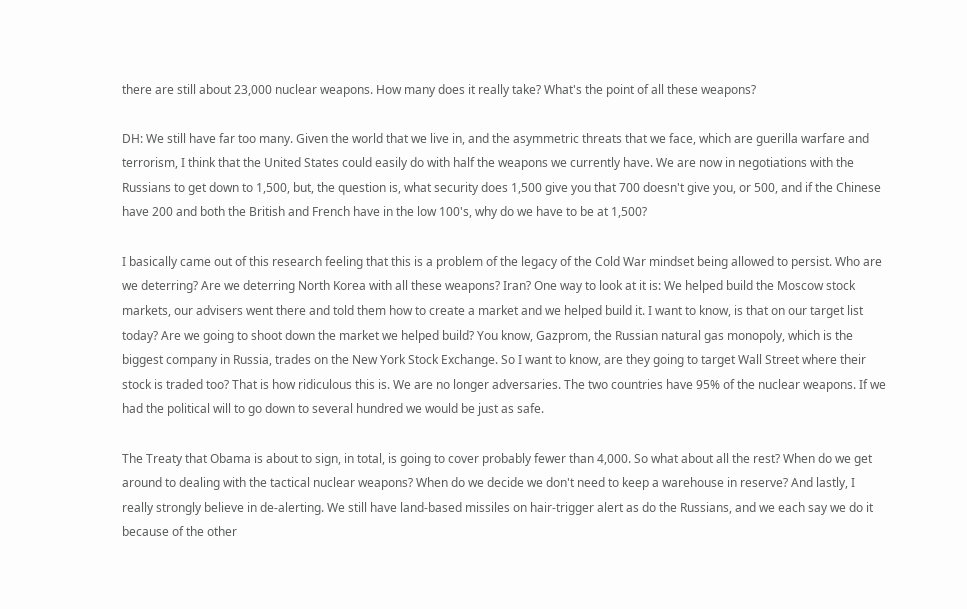there are still about 23,000 nuclear weapons. How many does it really take? What's the point of all these weapons?

DH: We still have far too many. Given the world that we live in, and the asymmetric threats that we face, which are guerilla warfare and terrorism, I think that the United States could easily do with half the weapons we currently have. We are now in negotiations with the Russians to get down to 1,500, but, the question is, what security does 1,500 give you that 700 doesn't give you, or 500, and if the Chinese have 200 and both the British and French have in the low 100's, why do we have to be at 1,500?

I basically came out of this research feeling that this is a problem of the legacy of the Cold War mindset being allowed to persist. Who are we deterring? Are we deterring North Korea with all these weapons? Iran? One way to look at it is: We helped build the Moscow stock markets, our advisers went there and told them how to create a market and we helped build it. I want to know, is that on our target list today? Are we going to shoot down the market we helped build? You know, Gazprom, the Russian natural gas monopoly, which is the biggest company in Russia, trades on the New York Stock Exchange. So I want to know, are they going to target Wall Street where their stock is traded too? That is how ridiculous this is. We are no longer adversaries. The two countries have 95% of the nuclear weapons. If we had the political will to go down to several hundred we would be just as safe.

The Treaty that Obama is about to sign, in total, is going to cover probably fewer than 4,000. So what about all the rest? When do we get around to dealing with the tactical nuclear weapons? When do we decide we don't need to keep a warehouse in reserve? And lastly, I really strongly believe in de-alerting. We still have land-based missiles on hair-trigger alert as do the Russians, and we each say we do it because of the other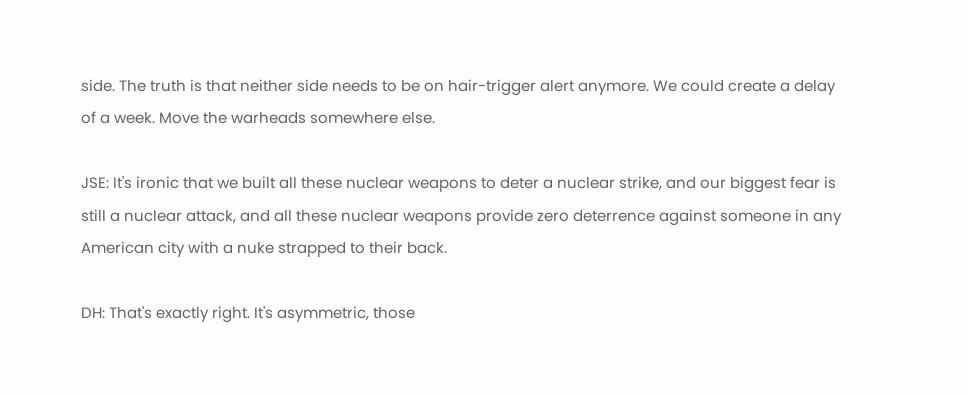side. The truth is that neither side needs to be on hair-trigger alert anymore. We could create a delay of a week. Move the warheads somewhere else.

JSE: It's ironic that we built all these nuclear weapons to deter a nuclear strike, and our biggest fear is still a nuclear attack, and all these nuclear weapons provide zero deterrence against someone in any American city with a nuke strapped to their back.

DH: That's exactly right. It's asymmetric, those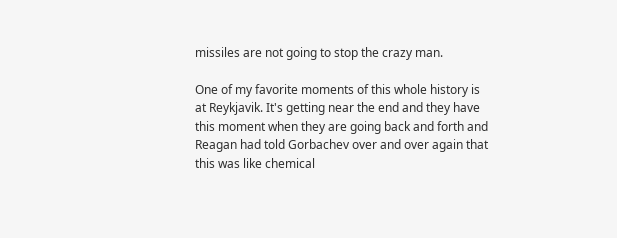missiles are not going to stop the crazy man.

One of my favorite moments of this whole history is at Reykjavik. It's getting near the end and they have this moment when they are going back and forth and Reagan had told Gorbachev over and over again that this was like chemical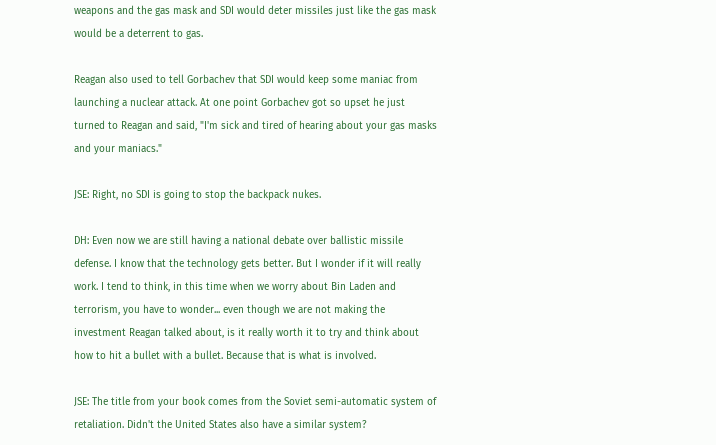weapons and the gas mask and SDI would deter missiles just like the gas mask would be a deterrent to gas.

Reagan also used to tell Gorbachev that SDI would keep some maniac from launching a nuclear attack. At one point Gorbachev got so upset he just turned to Reagan and said, "I'm sick and tired of hearing about your gas masks and your maniacs."

JSE: Right, no SDI is going to stop the backpack nukes.

DH: Even now we are still having a national debate over ballistic missile defense. I know that the technology gets better. But I wonder if it will really work. I tend to think, in this time when we worry about Bin Laden and terrorism, you have to wonder... even though we are not making the investment Reagan talked about, is it really worth it to try and think about how to hit a bullet with a bullet. Because that is what is involved.

JSE: The title from your book comes from the Soviet semi-automatic system of retaliation. Didn't the United States also have a similar system?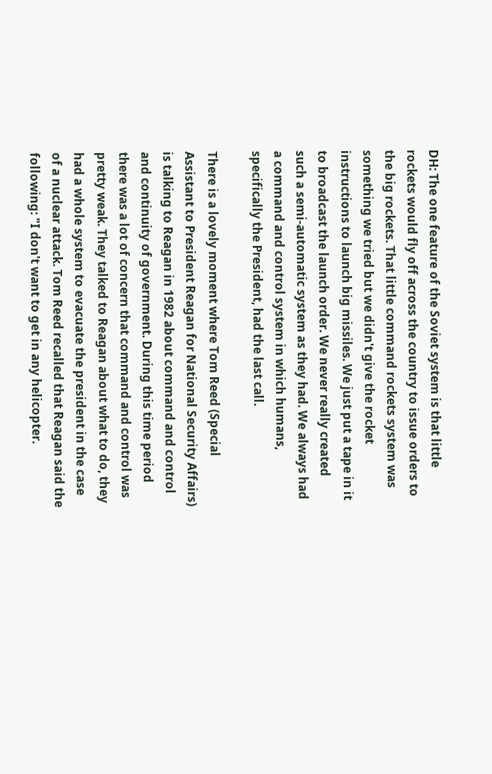DH: The one feature of the Soviet system is that little rockets would fly off across the country to issue orders to the big rockets. That little command rockets system was something we tried but we didn't give the rocket instructions to launch big missiles. We just put a tape in it to broadcast the launch order. We never really created such a semi-automatic system as they had. We always had a command and control system in which humans, specifically the President, had the last call.

There is a lovely moment where Tom Reed (Special Assistant to President Reagan for National Security Affairs) is talking to Reagan in 1982 about command and control and continuity of government. During this time period there was a lot of concern that command and control was pretty weak. They talked to Reagan about what to do, they had a whole system to evacuate the president in the case of a nuclear attack. Tom Reed recalled that Reagan said the following: "I don't want to get in any helicopter.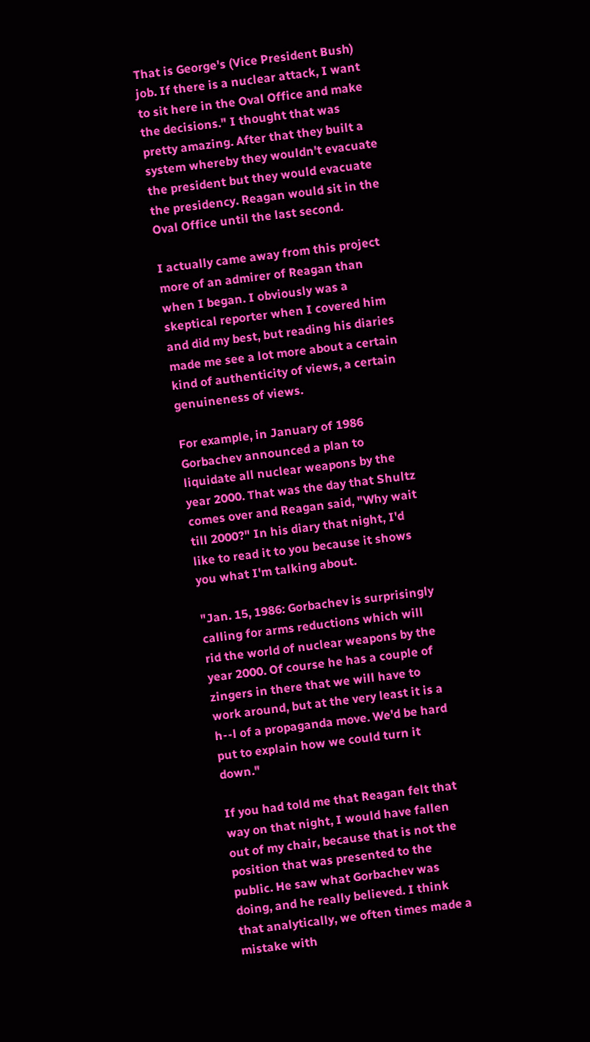That is George's (Vice President Bush) job. If there is a nuclear attack, I want to sit here in the Oval Office and make the decisions." I thought that was pretty amazing. After that they built a system whereby they wouldn't evacuate the president but they would evacuate the presidency. Reagan would sit in the Oval Office until the last second.

I actually came away from this project more of an admirer of Reagan than when I began. I obviously was a skeptical reporter when I covered him and did my best, but reading his diaries made me see a lot more about a certain kind of authenticity of views, a certain genuineness of views.

For example, in January of 1986 Gorbachev announced a plan to liquidate all nuclear weapons by the year 2000. That was the day that Shultz comes over and Reagan said, "Why wait till 2000?" In his diary that night, I'd like to read it to you because it shows you what I'm talking about.

"Jan. 15, 1986: Gorbachev is surprisingly calling for arms reductions which will rid the world of nuclear weapons by the year 2000. Of course he has a couple of zingers in there that we will have to work around, but at the very least it is a h--l of a propaganda move. We'd be hard put to explain how we could turn it down."

If you had told me that Reagan felt that way on that night, I would have fallen out of my chair, because that is not the position that was presented to the public. He saw what Gorbachev was doing, and he really believed. I think that analytically, we often times made a mistake with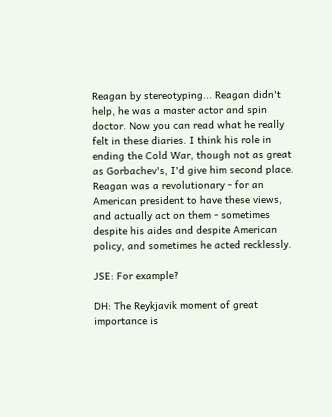Reagan by stereotyping... Reagan didn't help, he was a master actor and spin doctor. Now you can read what he really felt in these diaries. I think his role in ending the Cold War, though not as great as Gorbachev's, I'd give him second place. Reagan was a revolutionary - for an American president to have these views, and actually act on them - sometimes despite his aides and despite American policy, and sometimes he acted recklessly.

JSE: For example?

DH: The Reykjavik moment of great importance is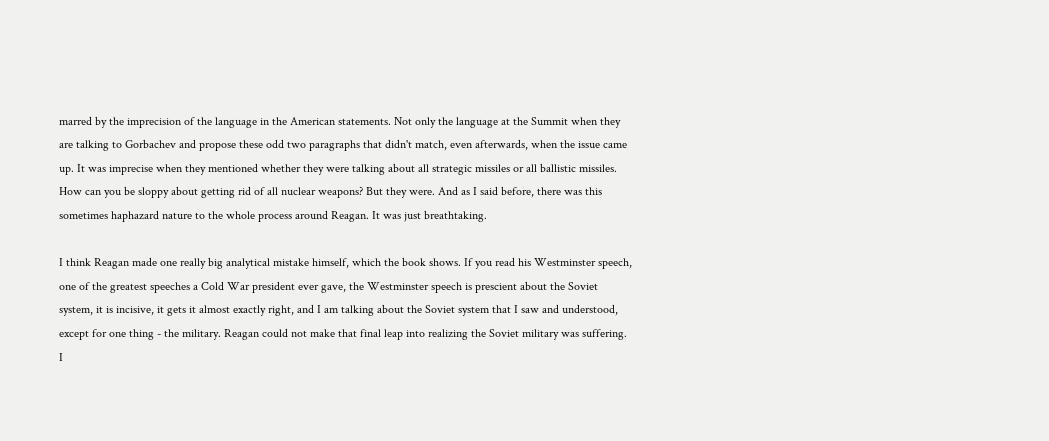marred by the imprecision of the language in the American statements. Not only the language at the Summit when they are talking to Gorbachev and propose these odd two paragraphs that didn't match, even afterwards, when the issue came up. It was imprecise when they mentioned whether they were talking about all strategic missiles or all ballistic missiles. How can you be sloppy about getting rid of all nuclear weapons? But they were. And as I said before, there was this sometimes haphazard nature to the whole process around Reagan. It was just breathtaking.

I think Reagan made one really big analytical mistake himself, which the book shows. If you read his Westminster speech, one of the greatest speeches a Cold War president ever gave, the Westminster speech is prescient about the Soviet system, it is incisive, it gets it almost exactly right, and I am talking about the Soviet system that I saw and understood, except for one thing - the military. Reagan could not make that final leap into realizing the Soviet military was suffering. I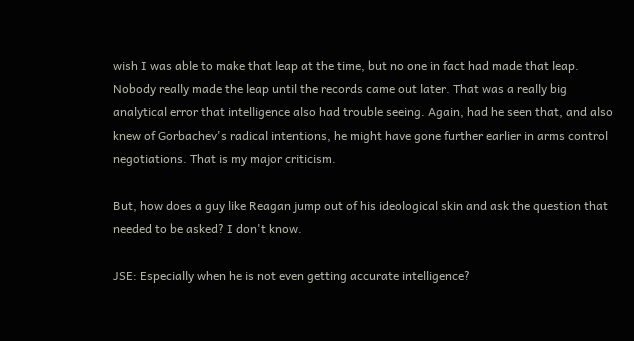wish I was able to make that leap at the time, but no one in fact had made that leap. Nobody really made the leap until the records came out later. That was a really big analytical error that intelligence also had trouble seeing. Again, had he seen that, and also knew of Gorbachev's radical intentions, he might have gone further earlier in arms control negotiations. That is my major criticism.

But, how does a guy like Reagan jump out of his ideological skin and ask the question that needed to be asked? I don't know.

JSE: Especially when he is not even getting accurate intelligence?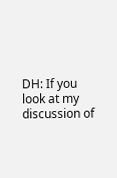DH: If you look at my discussion of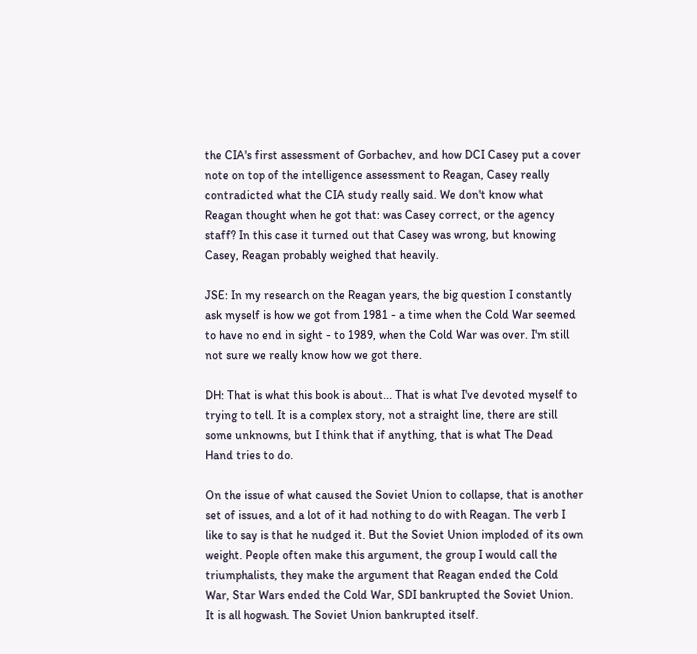the CIA's first assessment of Gorbachev, and how DCI Casey put a cover note on top of the intelligence assessment to Reagan, Casey really contradicted what the CIA study really said. We don't know what Reagan thought when he got that: was Casey correct, or the agency staff? In this case it turned out that Casey was wrong, but knowing Casey, Reagan probably weighed that heavily.

JSE: In my research on the Reagan years, the big question I constantly ask myself is how we got from 1981 - a time when the Cold War seemed to have no end in sight - to 1989, when the Cold War was over. I'm still not sure we really know how we got there.

DH: That is what this book is about... That is what I've devoted myself to trying to tell. It is a complex story, not a straight line, there are still some unknowns, but I think that if anything, that is what The Dead Hand tries to do.

On the issue of what caused the Soviet Union to collapse, that is another set of issues, and a lot of it had nothing to do with Reagan. The verb I like to say is that he nudged it. But the Soviet Union imploded of its own weight. People often make this argument, the group I would call the triumphalists, they make the argument that Reagan ended the Cold War, Star Wars ended the Cold War, SDI bankrupted the Soviet Union. It is all hogwash. The Soviet Union bankrupted itself.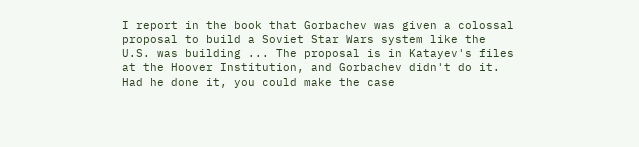I report in the book that Gorbachev was given a colossal proposal to build a Soviet Star Wars system like the U.S. was building ... The proposal is in Katayev's files at the Hoover Institution, and Gorbachev didn't do it. Had he done it, you could make the case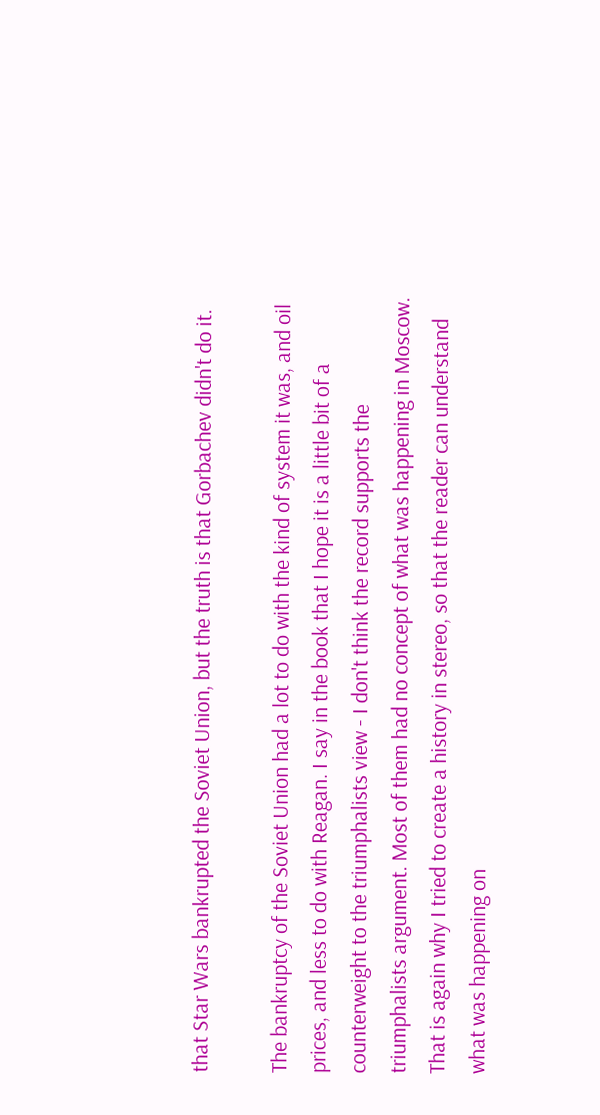that Star Wars bankrupted the Soviet Union, but the truth is that Gorbachev didn't do it.

The bankruptcy of the Soviet Union had a lot to do with the kind of system it was, and oil prices, and less to do with Reagan. I say in the book that I hope it is a little bit of a counterweight to the triumphalists view - I don't think the record supports the triumphalists argument. Most of them had no concept of what was happening in Moscow. That is again why I tried to create a history in stereo, so that the reader can understand what was happening on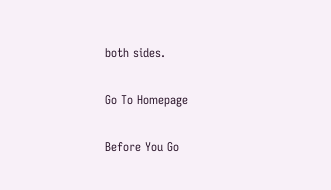both sides.

Go To Homepage

Before You Go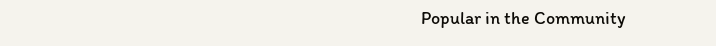Popular in the Community